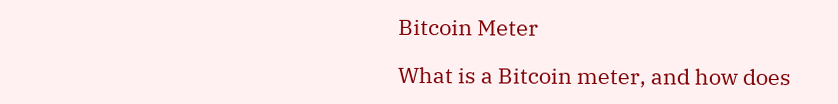Bitcoin Meter

What is a Bitcoin meter, and how does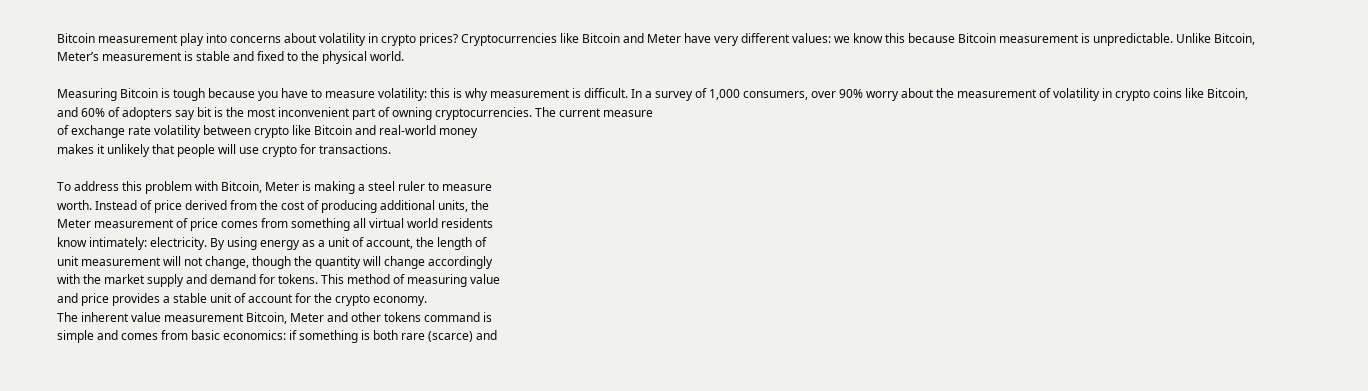Bitcoin measurement play into concerns about volatility in crypto prices? Cryptocurrencies like Bitcoin and Meter have very different values: we know this because Bitcoin measurement is unpredictable. Unlike Bitcoin, Meter’s measurement is stable and fixed to the physical world.

Measuring Bitcoin is tough because you have to measure volatility: this is why measurement is difficult. In a survey of 1,000 consumers, over 90% worry about the measurement of volatility in crypto coins like Bitcoin, and 60% of adopters say bit is the most inconvenient part of owning cryptocurrencies. The current measure
of exchange rate volatility between crypto like Bitcoin and real-world money
makes it unlikely that people will use crypto for transactions.

To address this problem with Bitcoin, Meter is making a steel ruler to measure
worth. Instead of price derived from the cost of producing additional units, the
Meter measurement of price comes from something all virtual world residents
know intimately: electricity. By using energy as a unit of account, the length of
unit measurement will not change, though the quantity will change accordingly
with the market supply and demand for tokens. This method of measuring value
and price provides a stable unit of account for the crypto economy.
The inherent value measurement Bitcoin, Meter and other tokens command is
simple and comes from basic economics: if something is both rare (scarce) and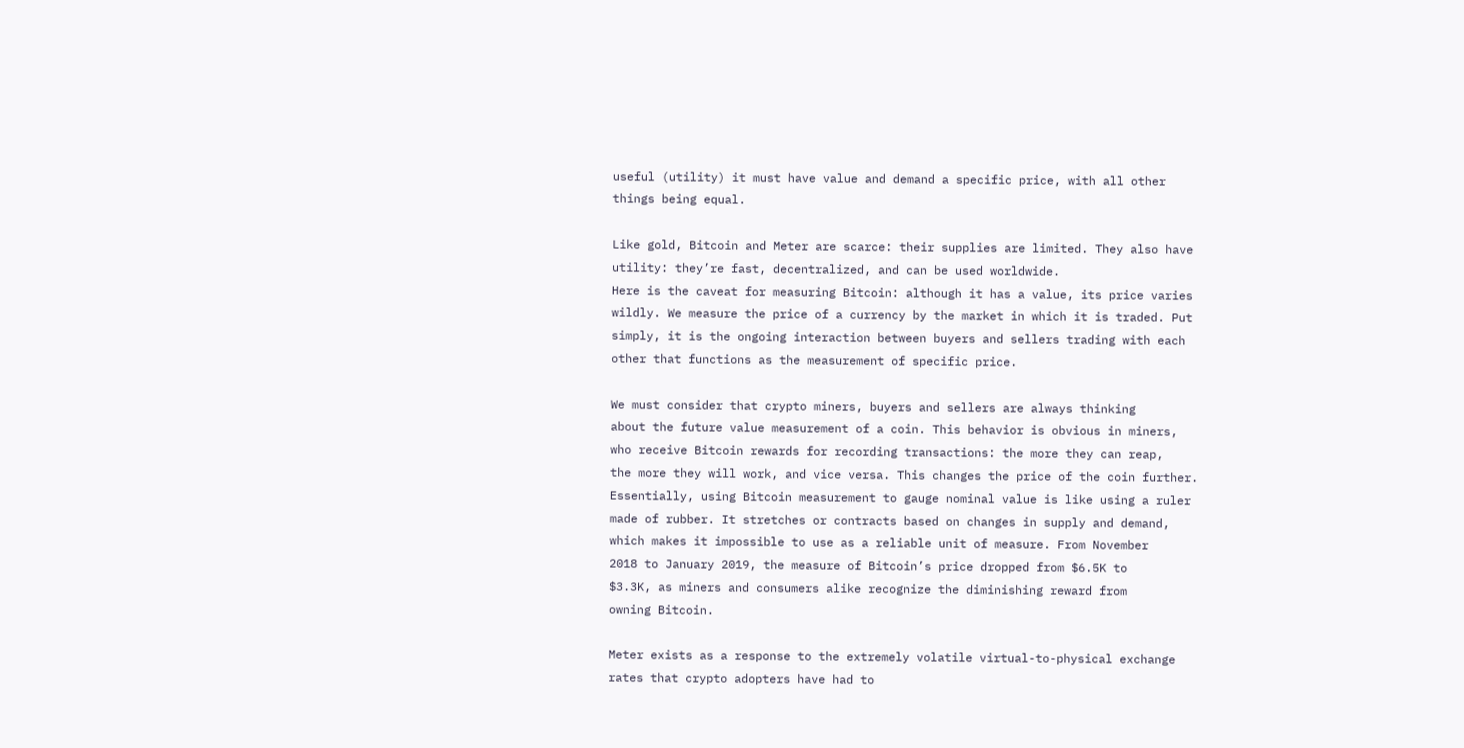useful (utility) it must have value and demand a specific price, with all other
things being equal.

Like gold, Bitcoin and Meter are scarce: their supplies are limited. They also have
utility: they’re fast, decentralized, and can be used worldwide.
Here is the caveat for measuring Bitcoin: although it has a value, its price varies
wildly. We measure the price of a currency by the market in which it is traded. Put
simply, it is the ongoing interaction between buyers and sellers trading with each
other that functions as the measurement of specific price.

We must consider that crypto miners, buyers and sellers are always thinking
about the future value measurement of a coin. This behavior is obvious in miners,
who receive Bitcoin rewards for recording transactions: the more they can reap,
the more they will work, and vice versa. This changes the price of the coin further.
Essentially, using Bitcoin measurement to gauge nominal value is like using a ruler
made of rubber. It stretches or contracts based on changes in supply and demand,
which makes it impossible to use as a reliable unit of measure. From November
2018 to January 2019, the measure of Bitcoin’s price dropped from $6.5K to
$3.3K, as miners and consumers alike recognize the diminishing reward from
owning Bitcoin.

Meter exists as a response to the extremely volatile virtual-to-physical exchange
rates that crypto adopters have had to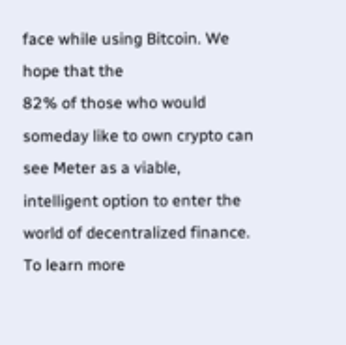face while using Bitcoin. We hope that the
82% of those who would someday like to own crypto can see Meter as a viable,
intelligent option to enter the world of decentralized finance.
To learn more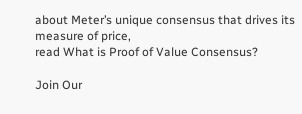about Meter’s unique consensus that drives its measure of price,
read What is Proof of Value Consensus?

Join Our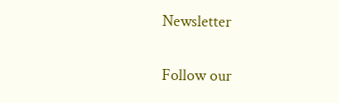Newsletter

Follow our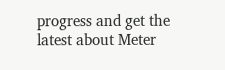progress and get the latest about Meter